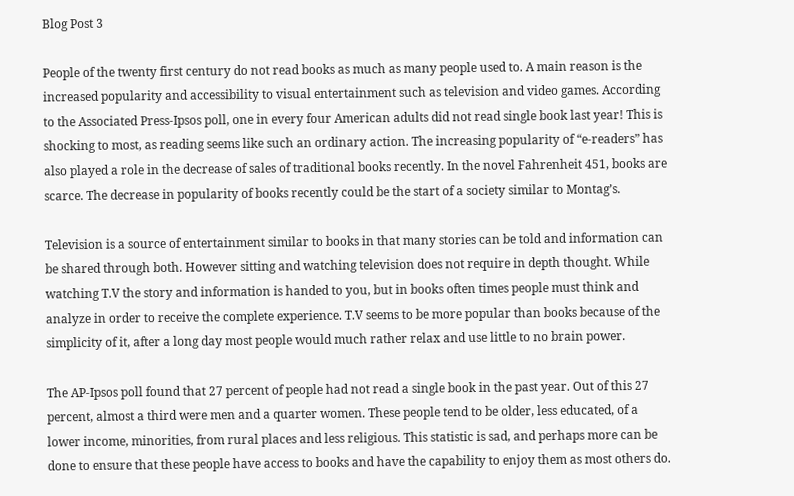Blog Post 3

People of the twenty first century do not read books as much as many people used to. A main reason is the increased popularity and accessibility to visual entertainment such as television and video games. According to the Associated Press-Ipsos poll, one in every four American adults did not read single book last year! This is shocking to most, as reading seems like such an ordinary action. The increasing popularity of “e-readers” has also played a role in the decrease of sales of traditional books recently. In the novel Fahrenheit 451, books are scarce. The decrease in popularity of books recently could be the start of a society similar to Montag’s.

Television is a source of entertainment similar to books in that many stories can be told and information can be shared through both. However sitting and watching television does not require in depth thought. While watching T.V the story and information is handed to you, but in books often times people must think and analyze in order to receive the complete experience. T.V seems to be more popular than books because of the simplicity of it, after a long day most people would much rather relax and use little to no brain power.

The AP-Ipsos poll found that 27 percent of people had not read a single book in the past year. Out of this 27 percent, almost a third were men and a quarter women. These people tend to be older, less educated, of a lower income, minorities, from rural places and less religious. This statistic is sad, and perhaps more can be done to ensure that these people have access to books and have the capability to enjoy them as most others do.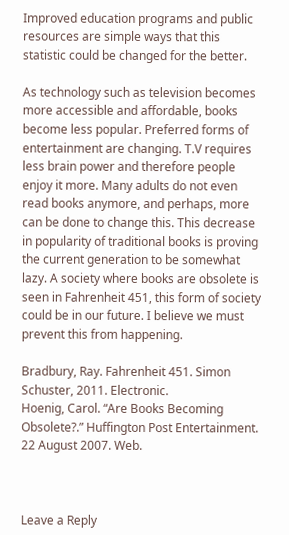Improved education programs and public resources are simple ways that this statistic could be changed for the better.

As technology such as television becomes more accessible and affordable, books become less popular. Preferred forms of entertainment are changing. T.V requires less brain power and therefore people enjoy it more. Many adults do not even read books anymore, and perhaps, more can be done to change this. This decrease in popularity of traditional books is proving the current generation to be somewhat lazy. A society where books are obsolete is seen in Fahrenheit 451, this form of society could be in our future. I believe we must prevent this from happening.

Bradbury, Ray. Fahrenheit 451. Simon Schuster, 2011. Electronic.
Hoenig, Carol. “Are Books Becoming Obsolete?.” Huffington Post Entertainment. 22 August 2007. Web.



Leave a Reply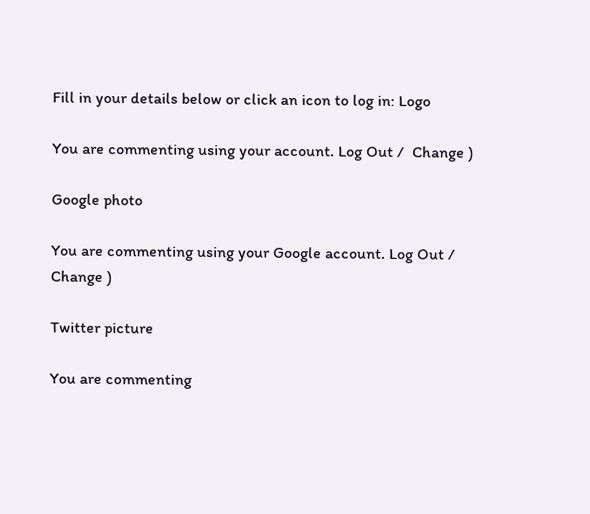Fill in your details below or click an icon to log in: Logo

You are commenting using your account. Log Out /  Change )

Google photo

You are commenting using your Google account. Log Out /  Change )

Twitter picture

You are commenting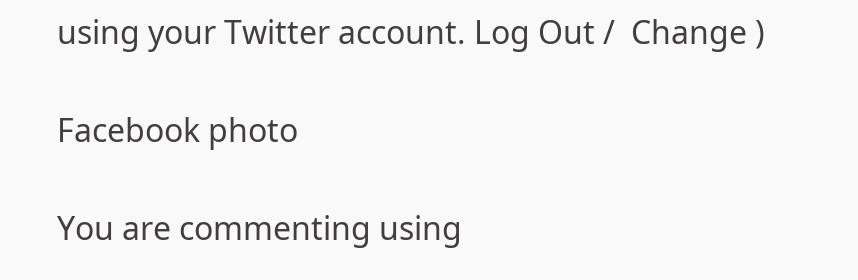using your Twitter account. Log Out /  Change )

Facebook photo

You are commenting using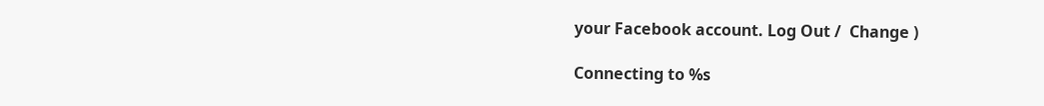your Facebook account. Log Out /  Change )

Connecting to %s